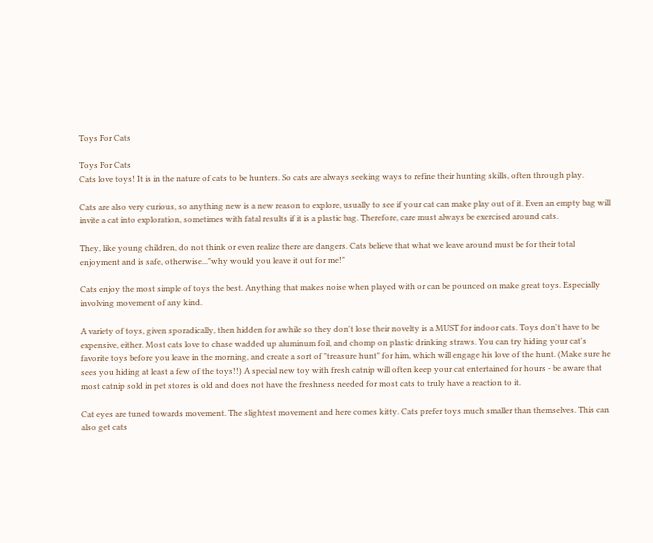Toys For Cats

Toys For Cats
Cats love toys! It is in the nature of cats to be hunters. So cats are always seeking ways to refine their hunting skills, often through play.

Cats are also very curious, so anything new is a new reason to explore, usually to see if your cat can make play out of it. Even an empty bag will invite a cat into exploration, sometimes with fatal results if it is a plastic bag. Therefore, care must always be exercised around cats.

They, like young children, do not think or even realize there are dangers. Cats believe that what we leave around must be for their total enjoyment and is safe, otherwise..."why would you leave it out for me!"

Cats enjoy the most simple of toys the best. Anything that makes noise when played with or can be pounced on make great toys. Especially involving movement of any kind.

A variety of toys, given sporadically, then hidden for awhile so they don't lose their novelty is a MUST for indoor cats. Toys don't have to be expensive, either. Most cats love to chase wadded up aluminum foil, and chomp on plastic drinking straws. You can try hiding your cat's favorite toys before you leave in the morning, and create a sort of "treasure hunt" for him, which will engage his love of the hunt. (Make sure he sees you hiding at least a few of the toys!!) A special new toy with fresh catnip will often keep your cat entertained for hours - be aware that most catnip sold in pet stores is old and does not have the freshness needed for most cats to truly have a reaction to it.

Cat eyes are tuned towards movement. The slightest movement and here comes kitty. Cats prefer toys much smaller than themselves. This can also get cats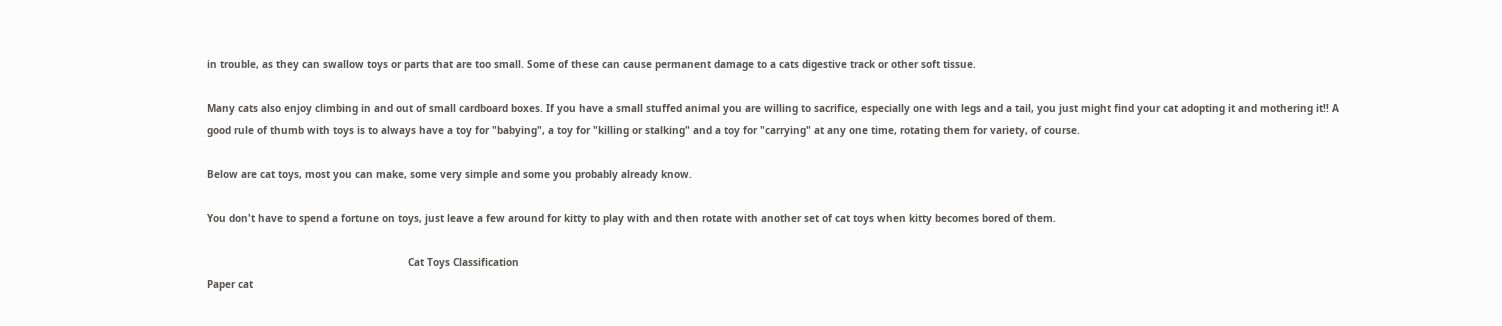in trouble, as they can swallow toys or parts that are too small. Some of these can cause permanent damage to a cats digestive track or other soft tissue.

Many cats also enjoy climbing in and out of small cardboard boxes. If you have a small stuffed animal you are willing to sacrifice, especially one with legs and a tail, you just might find your cat adopting it and mothering it!! A good rule of thumb with toys is to always have a toy for "babying", a toy for "killing or stalking" and a toy for "carrying" at any one time, rotating them for variety, of course.

Below are cat toys, most you can make, some very simple and some you probably already know.

You don't have to spend a fortune on toys, just leave a few around for kitty to play with and then rotate with another set of cat toys when kitty becomes bored of them.

                                                                   Cat Toys Classification
Paper cat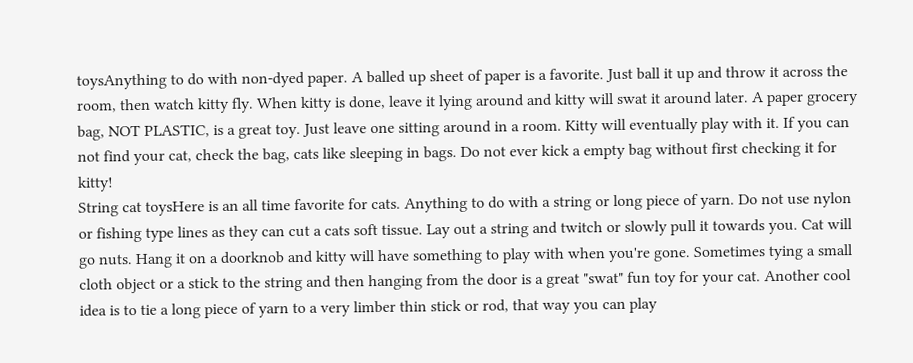toysAnything to do with non-dyed paper. A balled up sheet of paper is a favorite. Just ball it up and throw it across the room, then watch kitty fly. When kitty is done, leave it lying around and kitty will swat it around later. A paper grocery bag, NOT PLASTIC, is a great toy. Just leave one sitting around in a room. Kitty will eventually play with it. If you can not find your cat, check the bag, cats like sleeping in bags. Do not ever kick a empty bag without first checking it for kitty!
String cat toysHere is an all time favorite for cats. Anything to do with a string or long piece of yarn. Do not use nylon or fishing type lines as they can cut a cats soft tissue. Lay out a string and twitch or slowly pull it towards you. Cat will go nuts. Hang it on a doorknob and kitty will have something to play with when you're gone. Sometimes tying a small cloth object or a stick to the string and then hanging from the door is a great "swat" fun toy for your cat. Another cool idea is to tie a long piece of yarn to a very limber thin stick or rod, that way you can play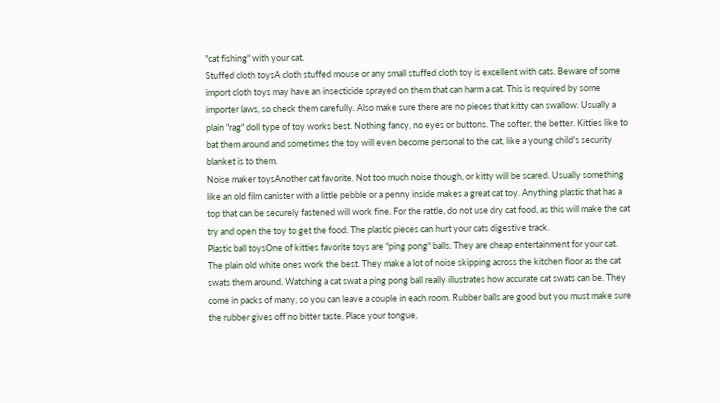"cat fishing" with your cat.
Stuffed cloth toysA cloth stuffed mouse or any small stuffed cloth toy is excellent with cats. Beware of some import cloth toys may have an insecticide sprayed on them that can harm a cat. This is required by some importer laws, so check them carefully. Also make sure there are no pieces that kitty can swallow. Usually a plain "rag" doll type of toy works best. Nothing fancy, no eyes or buttons. The softer, the better. Kitties like to bat them around and sometimes the toy will even become personal to the cat, like a young child's security blanket is to them.
Noise maker toysAnother cat favorite. Not too much noise though, or kitty will be scared. Usually something like an old film canister with a little pebble or a penny inside makes a great cat toy. Anything plastic that has a top that can be securely fastened will work fine. For the rattle, do not use dry cat food, as this will make the cat try and open the toy to get the food. The plastic pieces can hurt your cats digestive track.
Plastic ball toysOne of kitties favorite toys are "ping pong" balls. They are cheap entertainment for your cat. The plain old white ones work the best. They make a lot of noise skipping across the kitchen floor as the cat swats them around. Watching a cat swat a ping pong ball really illustrates how accurate cat swats can be. They come in packs of many, so you can leave a couple in each room. Rubber balls are good but you must make sure the rubber gives off no bitter taste. Place your tongue,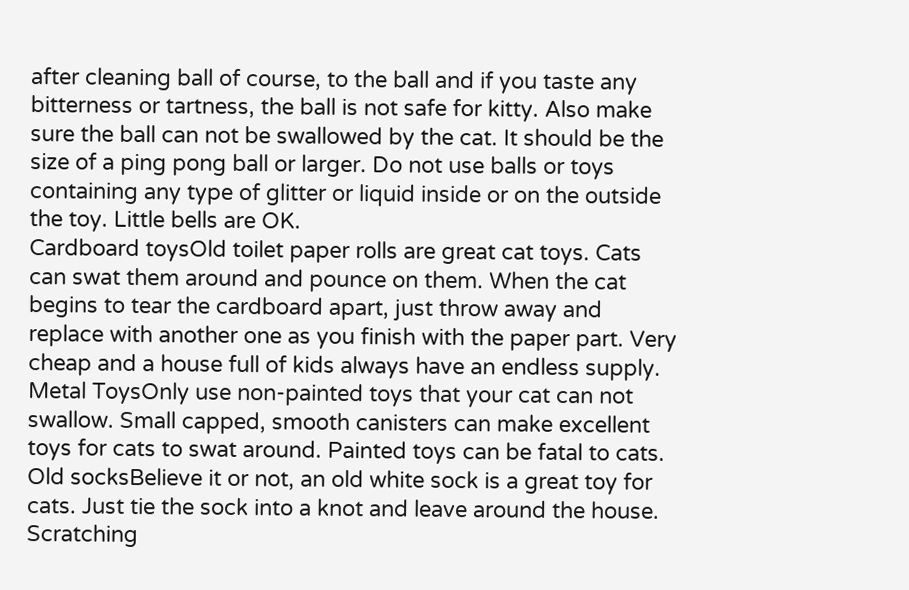after cleaning ball of course, to the ball and if you taste any bitterness or tartness, the ball is not safe for kitty. Also make sure the ball can not be swallowed by the cat. It should be the size of a ping pong ball or larger. Do not use balls or toys containing any type of glitter or liquid inside or on the outside the toy. Little bells are OK.
Cardboard toysOld toilet paper rolls are great cat toys. Cats can swat them around and pounce on them. When the cat begins to tear the cardboard apart, just throw away and replace with another one as you finish with the paper part. Very cheap and a house full of kids always have an endless supply.
Metal ToysOnly use non-painted toys that your cat can not swallow. Small capped, smooth canisters can make excellent toys for cats to swat around. Painted toys can be fatal to cats.
Old socksBelieve it or not, an old white sock is a great toy for cats. Just tie the sock into a knot and leave around the house.
Scratching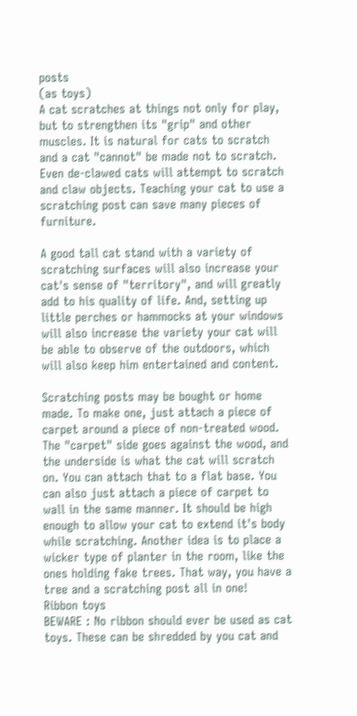posts
(as toys)
A cat scratches at things not only for play, but to strengthen its "grip" and other muscles. It is natural for cats to scratch and a cat "cannot" be made not to scratch. Even de-clawed cats will attempt to scratch and claw objects. Teaching your cat to use a scratching post can save many pieces of furniture.

A good tall cat stand with a variety of scratching surfaces will also increase your cat's sense of "territory", and will greatly add to his quality of life. And, setting up little perches or hammocks at your windows will also increase the variety your cat will be able to observe of the outdoors, which will also keep him entertained and content.

Scratching posts may be bought or home made. To make one, just attach a piece of carpet around a piece of non-treated wood. The "carpet" side goes against the wood, and the underside is what the cat will scratch on. You can attach that to a flat base. You can also just attach a piece of carpet to wall in the same manner. It should be high enough to allow your cat to extend it's body while scratching. Another idea is to place a wicker type of planter in the room, like the ones holding fake trees. That way, you have a tree and a scratching post all in one!
Ribbon toys
BEWARE : No ribbon should ever be used as cat toys. These can be shredded by you cat and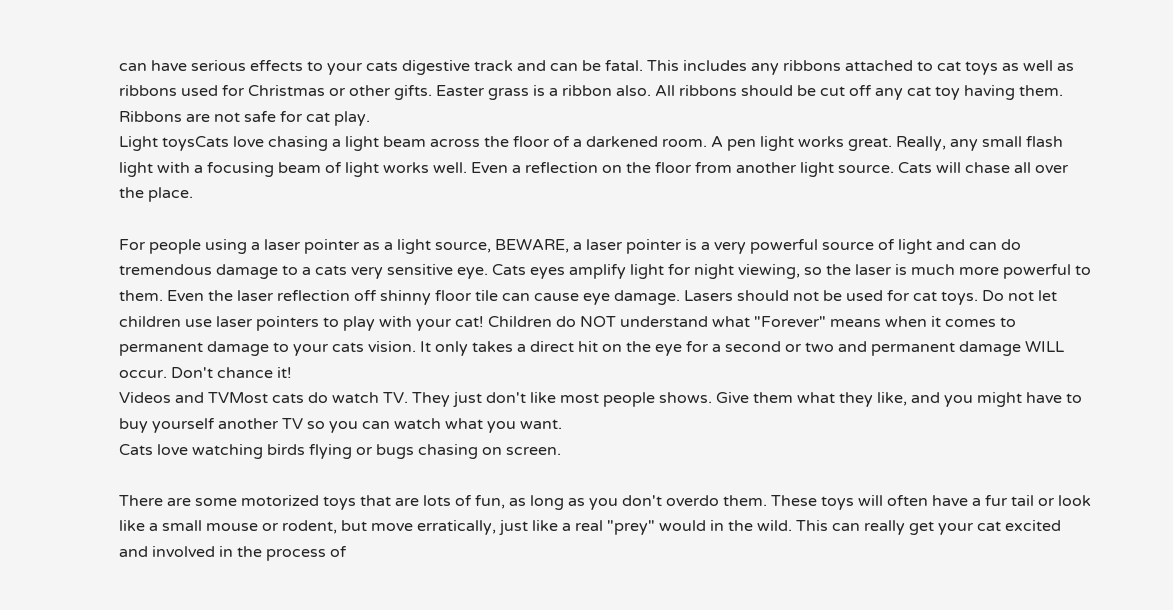can have serious effects to your cats digestive track and can be fatal. This includes any ribbons attached to cat toys as well as ribbons used for Christmas or other gifts. Easter grass is a ribbon also. All ribbons should be cut off any cat toy having them. Ribbons are not safe for cat play.
Light toysCats love chasing a light beam across the floor of a darkened room. A pen light works great. Really, any small flash light with a focusing beam of light works well. Even a reflection on the floor from another light source. Cats will chase all over the place.

For people using a laser pointer as a light source, BEWARE, a laser pointer is a very powerful source of light and can do tremendous damage to a cats very sensitive eye. Cats eyes amplify light for night viewing, so the laser is much more powerful to them. Even the laser reflection off shinny floor tile can cause eye damage. Lasers should not be used for cat toys. Do not let children use laser pointers to play with your cat! Children do NOT understand what "Forever" means when it comes to permanent damage to your cats vision. It only takes a direct hit on the eye for a second or two and permanent damage WILL occur. Don't chance it!
Videos and TVMost cats do watch TV. They just don't like most people shows. Give them what they like, and you might have to buy yourself another TV so you can watch what you want.
Cats love watching birds flying or bugs chasing on screen.

There are some motorized toys that are lots of fun, as long as you don't overdo them. These toys will often have a fur tail or look like a small mouse or rodent, but move erratically, just like a real "prey" would in the wild. This can really get your cat excited and involved in the process of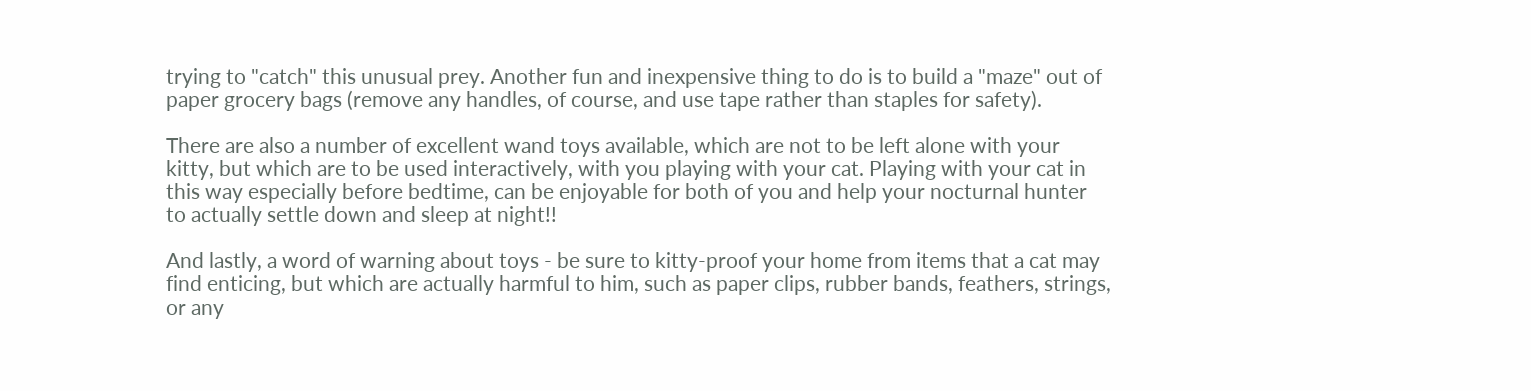trying to "catch" this unusual prey. Another fun and inexpensive thing to do is to build a "maze" out of paper grocery bags (remove any handles, of course, and use tape rather than staples for safety).

There are also a number of excellent wand toys available, which are not to be left alone with your kitty, but which are to be used interactively, with you playing with your cat. Playing with your cat in this way especially before bedtime, can be enjoyable for both of you and help your nocturnal hunter to actually settle down and sleep at night!!

And lastly, a word of warning about toys - be sure to kitty-proof your home from items that a cat may find enticing, but which are actually harmful to him, such as paper clips, rubber bands, feathers, strings, or any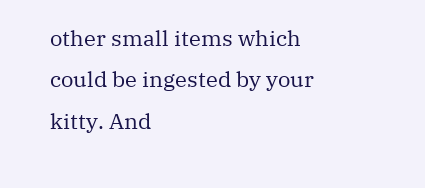other small items which could be ingested by your kitty. And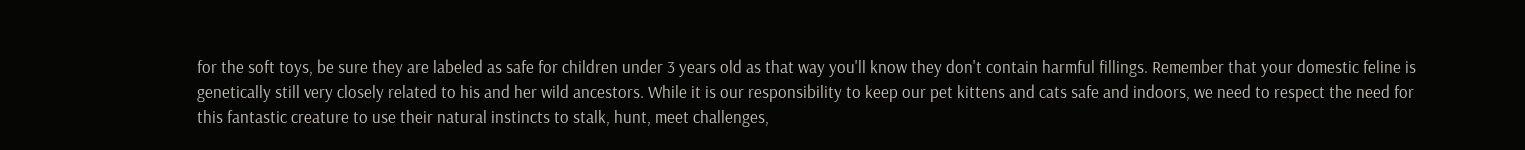for the soft toys, be sure they are labeled as safe for children under 3 years old as that way you'll know they don't contain harmful fillings. Remember that your domestic feline is genetically still very closely related to his and her wild ancestors. While it is our responsibility to keep our pet kittens and cats safe and indoors, we need to respect the need for this fantastic creature to use their natural instincts to stalk, hunt, meet challenges,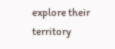explore their territory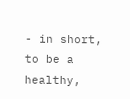- in short, to be a healthy,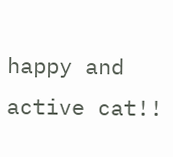happy and active cat!!